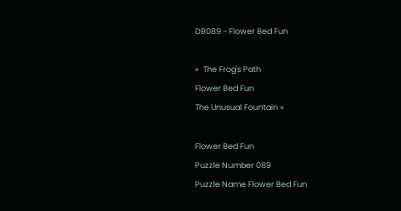DB089 - Flower Bed Fun

«  The Frog's Path
Flower Bed Fun
The Unusual Fountain »

Flower Bed Fun
Puzzle Number 089
Puzzle Name Flower Bed Fun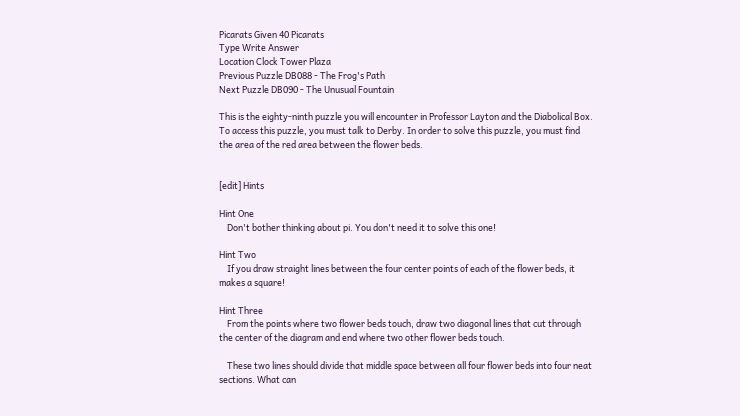Picarats Given 40 Picarats
Type Write Answer
Location Clock Tower Plaza
Previous Puzzle DB088 - The Frog's Path
Next Puzzle DB090 - The Unusual Fountain

This is the eighty-ninth puzzle you will encounter in Professor Layton and the Diabolical Box. To access this puzzle, you must talk to Derby. In order to solve this puzzle, you must find the area of the red area between the flower beds.


[edit] Hints

Hint One
    Don't bother thinking about pi. You don't need it to solve this one!

Hint Two
    If you draw straight lines between the four center points of each of the flower beds, it makes a square!

Hint Three
    From the points where two flower beds touch, draw two diagonal lines that cut through the center of the diagram and end where two other flower beds touch.

    These two lines should divide that middle space between all four flower beds into four neat sections. What can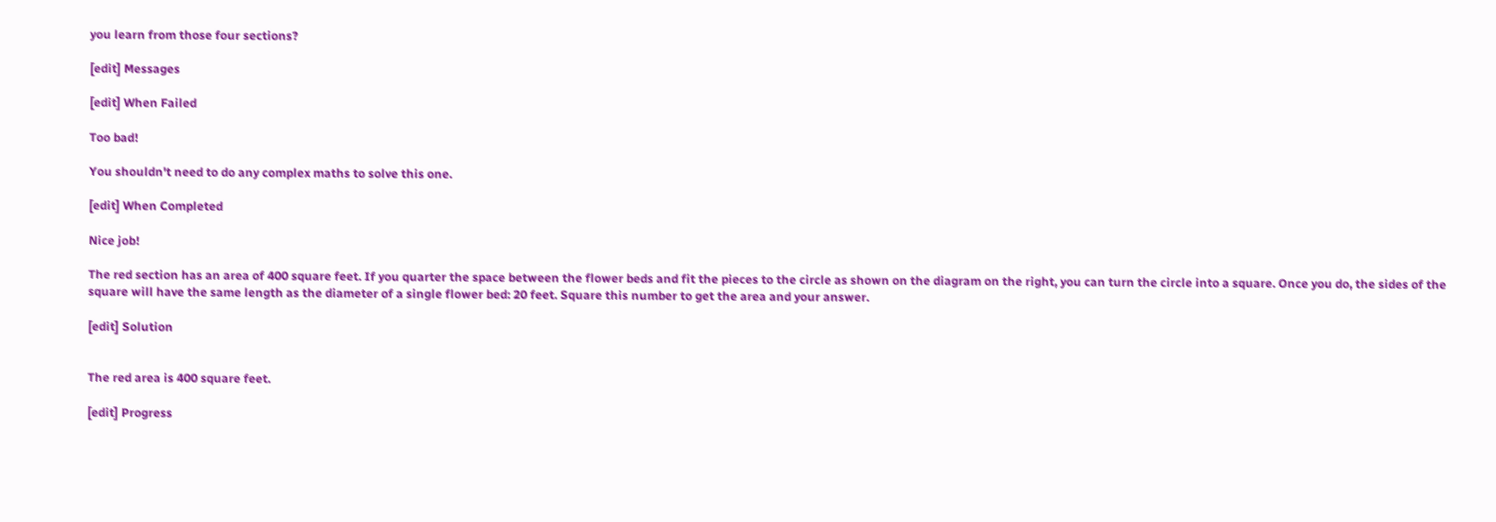you learn from those four sections?

[edit] Messages

[edit] When Failed

Too bad!

You shouldn't need to do any complex maths to solve this one.

[edit] When Completed

Nice job!

The red section has an area of 400 square feet. If you quarter the space between the flower beds and fit the pieces to the circle as shown on the diagram on the right, you can turn the circle into a square. Once you do, the sides of the square will have the same length as the diameter of a single flower bed: 20 feet. Square this number to get the area and your answer.

[edit] Solution


The red area is 400 square feet.

[edit] Progress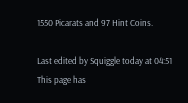1550 Picarats and 97 Hint Coins.

Last edited by Squiggle today at 04:51
This page has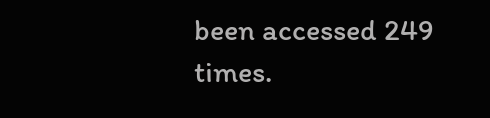been accessed 249 times.